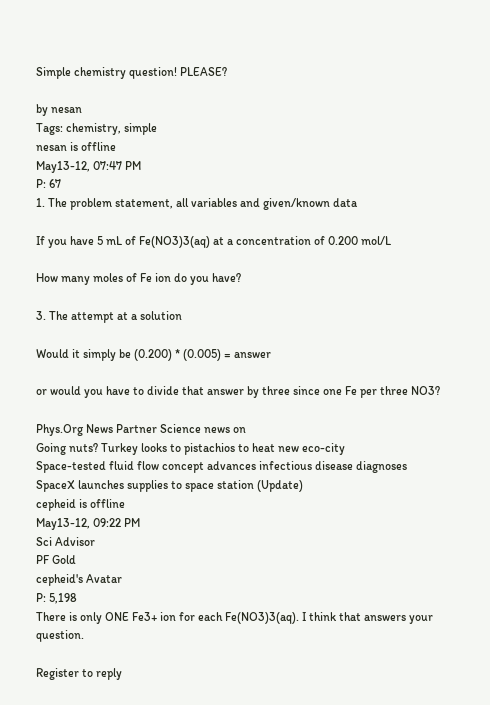Simple chemistry question! PLEASE?

by nesan
Tags: chemistry, simple
nesan is offline
May13-12, 07:47 PM
P: 67
1. The problem statement, all variables and given/known data

If you have 5 mL of Fe(NO3)3(aq) at a concentration of 0.200 mol/L

How many moles of Fe ion do you have?

3. The attempt at a solution

Would it simply be (0.200) * (0.005) = answer

or would you have to divide that answer by three since one Fe per three NO3?

Phys.Org News Partner Science news on
Going nuts? Turkey looks to pistachios to heat new eco-city
Space-tested fluid flow concept advances infectious disease diagnoses
SpaceX launches supplies to space station (Update)
cepheid is offline
May13-12, 09:22 PM
Sci Advisor
PF Gold
cepheid's Avatar
P: 5,198
There is only ONE Fe3+ ion for each Fe(NO3)3(aq). I think that answers your question.

Register to reply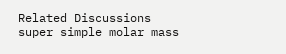Related Discussions
super simple molar mass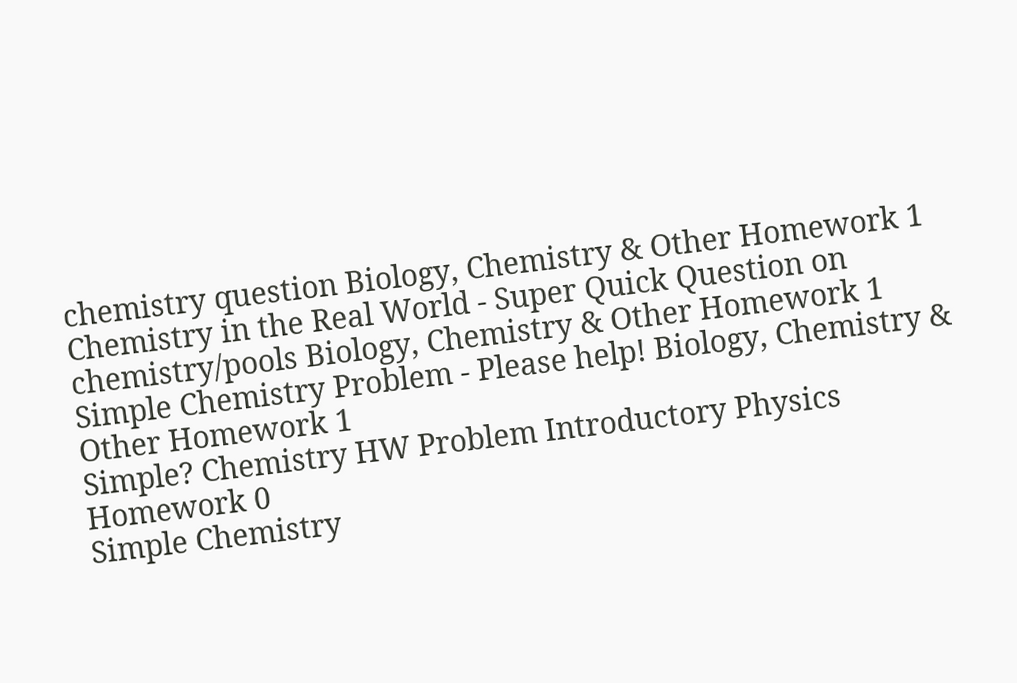chemistry question Biology, Chemistry & Other Homework 1
Chemistry in the Real World - Super Quick Question on chemistry/pools Biology, Chemistry & Other Homework 1
Simple Chemistry Problem - Please help! Biology, Chemistry & Other Homework 1
Simple? Chemistry HW Problem Introductory Physics Homework 0
Simple Chemistry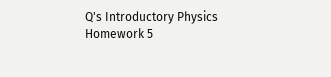Q's Introductory Physics Homework 5